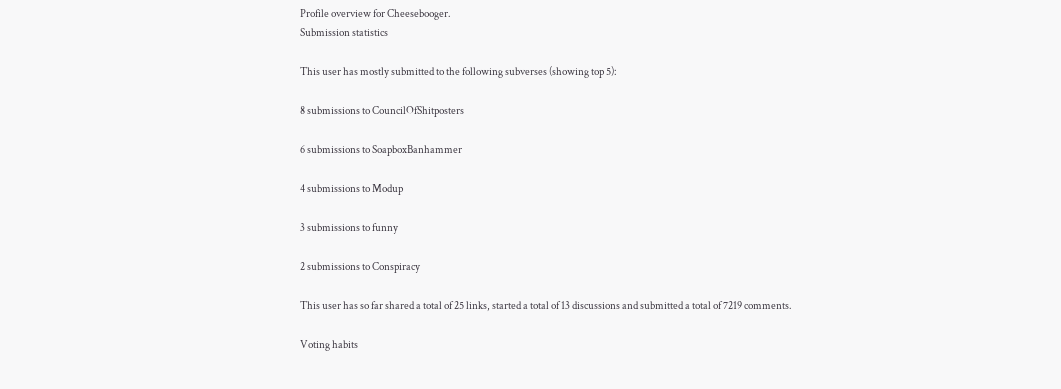Profile overview for Cheesebooger.
Submission statistics

This user has mostly submitted to the following subverses (showing top 5):

8 submissions to CouncilOfShitposters

6 submissions to SoapboxBanhammer

4 submissions to Modup

3 submissions to funny

2 submissions to Conspiracy

This user has so far shared a total of 25 links, started a total of 13 discussions and submitted a total of 7219 comments.

Voting habits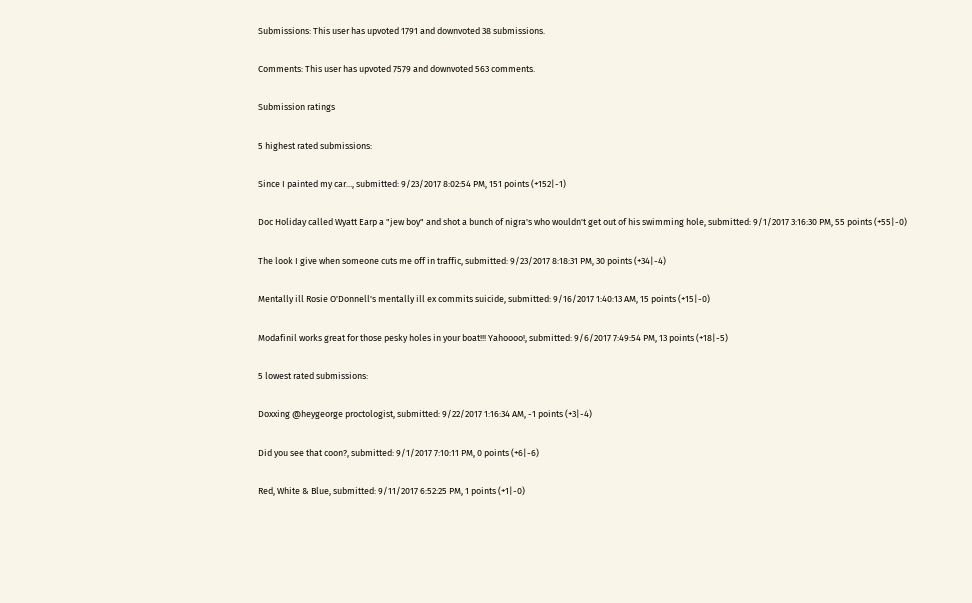Submissions: This user has upvoted 1791 and downvoted 38 submissions.

Comments: This user has upvoted 7579 and downvoted 563 comments.

Submission ratings

5 highest rated submissions:

Since I painted my car..., submitted: 9/23/2017 8:02:54 PM, 151 points (+152|-1)

Doc Holiday called Wyatt Earp a "jew boy" and shot a bunch of nigra's who wouldn't get out of his swimming hole, submitted: 9/1/2017 3:16:30 PM, 55 points (+55|-0)

The look I give when someone cuts me off in traffic, submitted: 9/23/2017 8:18:31 PM, 30 points (+34|-4)

Mentally ill Rosie O'Donnell's mentally ill ex commits suicide, submitted: 9/16/2017 1:40:13 AM, 15 points (+15|-0)

Modafinil works great for those pesky holes in your boat!!! Yahoooo!, submitted: 9/6/2017 7:49:54 PM, 13 points (+18|-5)

5 lowest rated submissions:

Doxxing @heygeorge proctologist, submitted: 9/22/2017 1:16:34 AM, -1 points (+3|-4)

Did you see that coon?, submitted: 9/1/2017 7:10:11 PM, 0 points (+6|-6)

Red, White & Blue, submitted: 9/11/2017 6:52:25 PM, 1 points (+1|-0)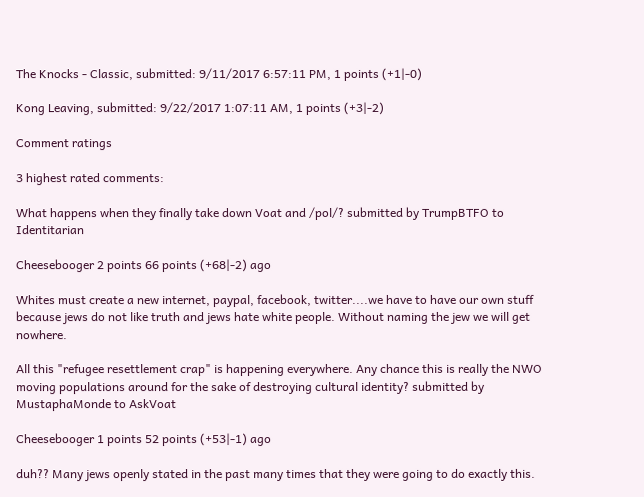The Knocks - Classic, submitted: 9/11/2017 6:57:11 PM, 1 points (+1|-0)

Kong Leaving, submitted: 9/22/2017 1:07:11 AM, 1 points (+3|-2)

Comment ratings

3 highest rated comments:

What happens when they finally take down Voat and /pol/? submitted by TrumpBTFO to Identitarian

Cheesebooger 2 points 66 points (+68|-2) ago

Whites must create a new internet, paypal, facebook, twitter....we have to have our own stuff because jews do not like truth and jews hate white people. Without naming the jew we will get nowhere.

All this "refugee resettlement crap" is happening everywhere. Any chance this is really the NWO moving populations around for the sake of destroying cultural identity? submitted by MustaphaMonde to AskVoat

Cheesebooger 1 points 52 points (+53|-1) ago

duh?? Many jews openly stated in the past many times that they were going to do exactly this.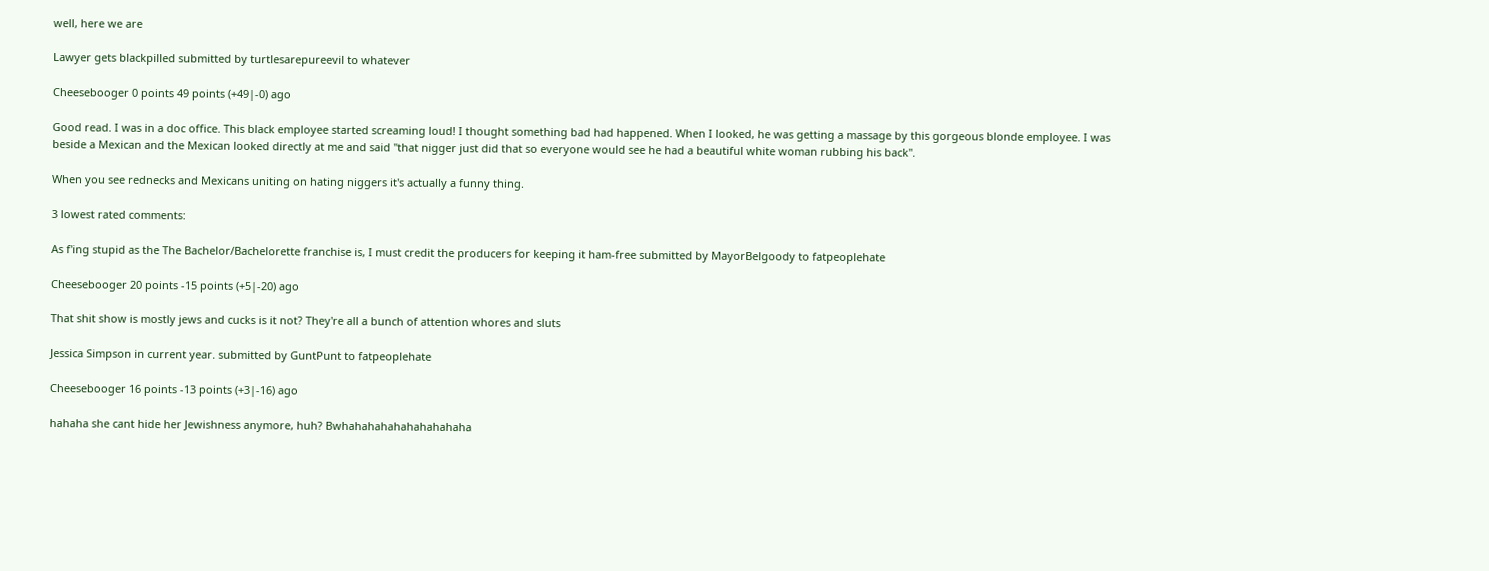well, here we are

Lawyer gets blackpilled submitted by turtlesarepureevil to whatever

Cheesebooger 0 points 49 points (+49|-0) ago

Good read. I was in a doc office. This black employee started screaming loud! I thought something bad had happened. When I looked, he was getting a massage by this gorgeous blonde employee. I was beside a Mexican and the Mexican looked directly at me and said "that nigger just did that so everyone would see he had a beautiful white woman rubbing his back".

When you see rednecks and Mexicans uniting on hating niggers it's actually a funny thing.

3 lowest rated comments:

As f'ing stupid as the The Bachelor/Bachelorette franchise is, I must credit the producers for keeping it ham-free submitted by MayorBelgoody to fatpeoplehate

Cheesebooger 20 points -15 points (+5|-20) ago

That shit show is mostly jews and cucks is it not? They're all a bunch of attention whores and sluts

Jessica Simpson in current year. submitted by GuntPunt to fatpeoplehate

Cheesebooger 16 points -13 points (+3|-16) ago

hahaha she cant hide her Jewishness anymore, huh? Bwhahahahahahahahahaha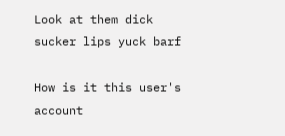Look at them dick sucker lips yuck barf

How is it this user's account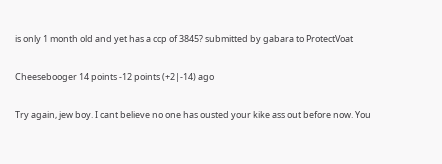is only 1 month old and yet has a ccp of 3845? submitted by gabara to ProtectVoat

Cheesebooger 14 points -12 points (+2|-14) ago

Try again, jew boy. I cant believe no one has ousted your kike ass out before now. You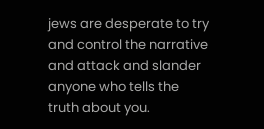jews are desperate to try and control the narrative and attack and slander anyone who tells the truth about you.